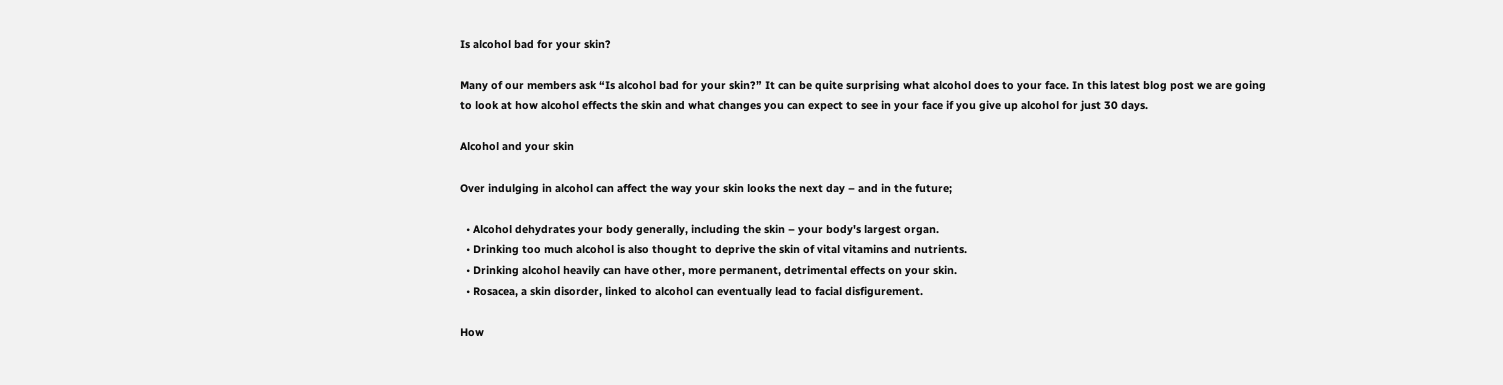Is alcohol bad for your skin?

Many of our members ask “Is alcohol bad for your skin?” It can be quite surprising what alcohol does to your face. In this latest blog post we are going to look at how alcohol effects the skin and what changes you can expect to see in your face if you give up alcohol for just 30 days.

Alcohol and your skin

Over indulging in alcohol can affect the way your skin looks the next day – and in the future;

  • Alcohol dehydrates your body generally, including the skin – your body's largest organ.
  • Drinking too much alcohol is also thought to deprive the skin of vital vitamins and nutrients.
  • Drinking alcohol heavily can have other, more permanent, detrimental effects on your skin.
  • Rosacea, a skin disorder, linked to alcohol can eventually lead to facial disfigurement.

How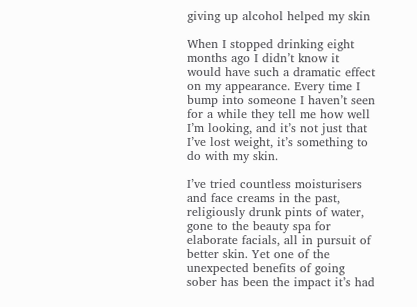giving up alcohol helped my skin

When I stopped drinking eight months ago I didn’t know it would have such a dramatic effect on my appearance. Every time I bump into someone I haven’t seen for a while they tell me how well I’m looking, and it’s not just that I’ve lost weight, it’s something to do with my skin.

I’ve tried countless moisturisers and face creams in the past, religiously drunk pints of water, gone to the beauty spa for elaborate facials, all in pursuit of better skin. Yet one of the unexpected benefits of going sober has been the impact it’s had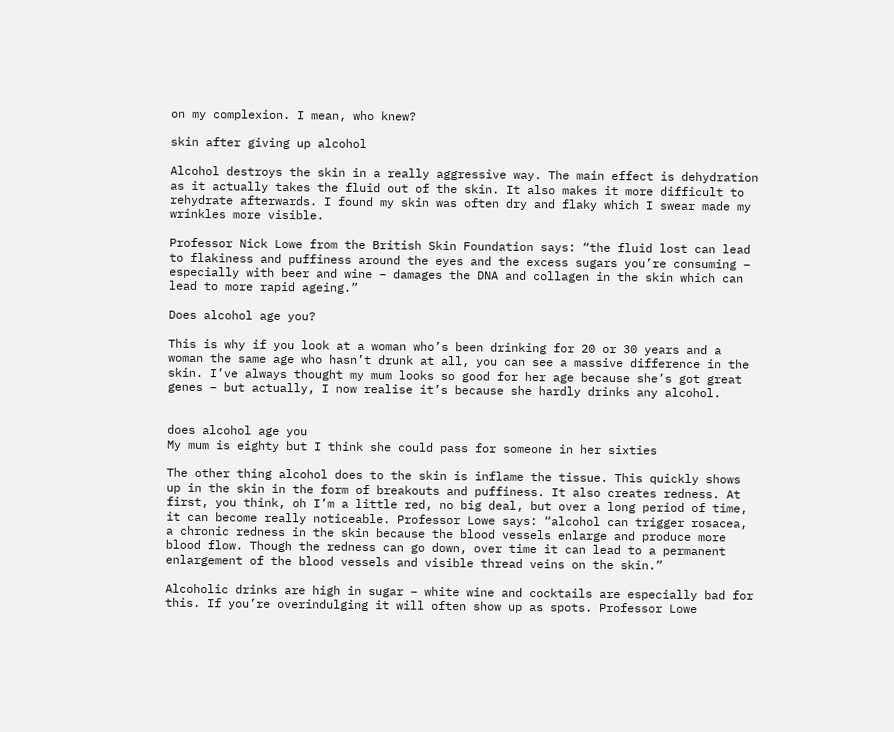on my complexion. I mean, who knew?

skin after giving up alcohol

Alcohol destroys the skin in a really aggressive way. The main effect is dehydration as it actually takes the fluid out of the skin. It also makes it more difficult to rehydrate afterwards. I found my skin was often dry and flaky which I swear made my wrinkles more visible.

Professor Nick Lowe from the British Skin Foundation says: “the fluid lost can lead to flakiness and puffiness around the eyes and the excess sugars you’re consuming – especially with beer and wine – damages the DNA and collagen in the skin which can lead to more rapid ageing.”

Does alcohol age you?

This is why if you look at a woman who’s been drinking for 20 or 30 years and a woman the same age who hasn’t drunk at all, you can see a massive difference in the skin. I’ve always thought my mum looks so good for her age because she’s got great genes – but actually, I now realise it’s because she hardly drinks any alcohol.


does alcohol age you
My mum is eighty but I think she could pass for someone in her sixties

The other thing alcohol does to the skin is inflame the tissue. This quickly shows up in the skin in the form of breakouts and puffiness. It also creates redness. At first, you think, oh I’m a little red, no big deal, but over a long period of time, it can become really noticeable. Professor Lowe says: “alcohol can trigger rosacea, a chronic redness in the skin because the blood vessels enlarge and produce more blood flow. Though the redness can go down, over time it can lead to a permanent enlargement of the blood vessels and visible thread veins on the skin.”

Alcoholic drinks are high in sugar – white wine and cocktails are especially bad for this. If you’re overindulging it will often show up as spots. Professor Lowe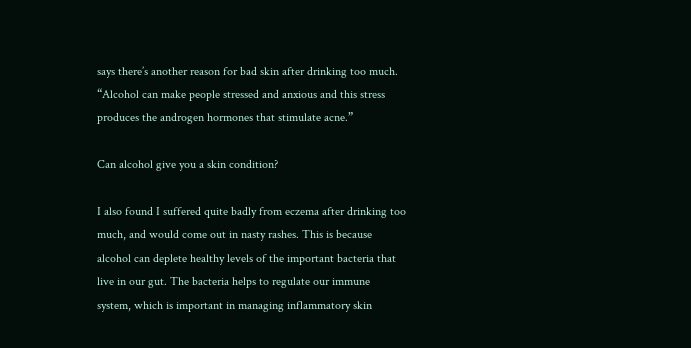says there’s another reason for bad skin after drinking too much. “Alcohol can make people stressed and anxious and this stress produces the androgen hormones that stimulate acne.”

Can alcohol give you a skin condition?

I also found I suffered quite badly from eczema after drinking too much, and would come out in nasty rashes. This is because alcohol can deplete healthy levels of the important bacteria that live in our gut. The bacteria helps to regulate our immune system, which is important in managing inflammatory skin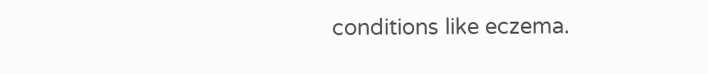conditions like eczema.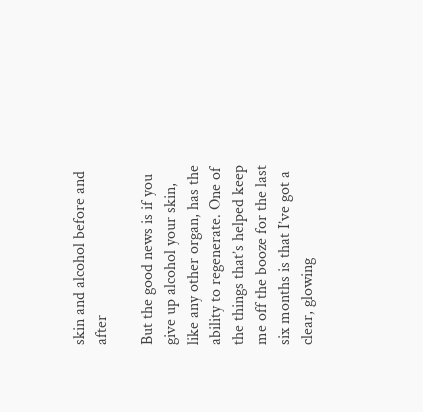skin and alcohol before and after

But the good news is if you give up alcohol your skin, like any other organ, has the ability to regenerate. One of the things that’s helped keep me off the booze for the last six months is that I’ve got a clear, glowing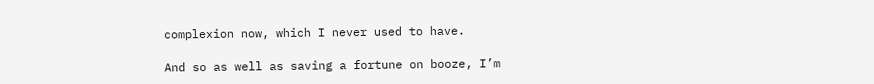complexion now, which I never used to have.

And so as well as saving a fortune on booze, I’m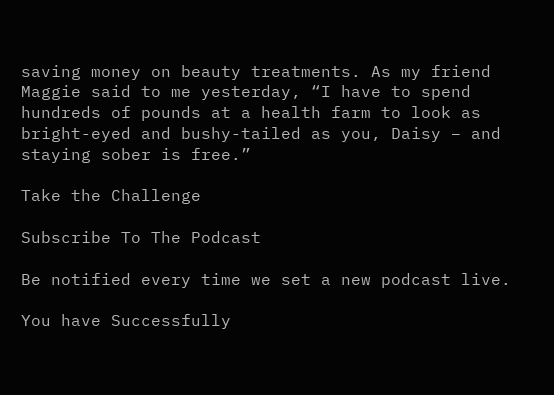saving money on beauty treatments. As my friend Maggie said to me yesterday, “I have to spend hundreds of pounds at a health farm to look as bright-eyed and bushy-tailed as you, Daisy – and staying sober is free.”

Take the Challenge

Subscribe To The Podcast

Be notified every time we set a new podcast live.

You have Successfully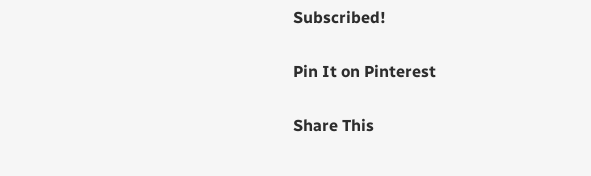Subscribed!

Pin It on Pinterest

Share This